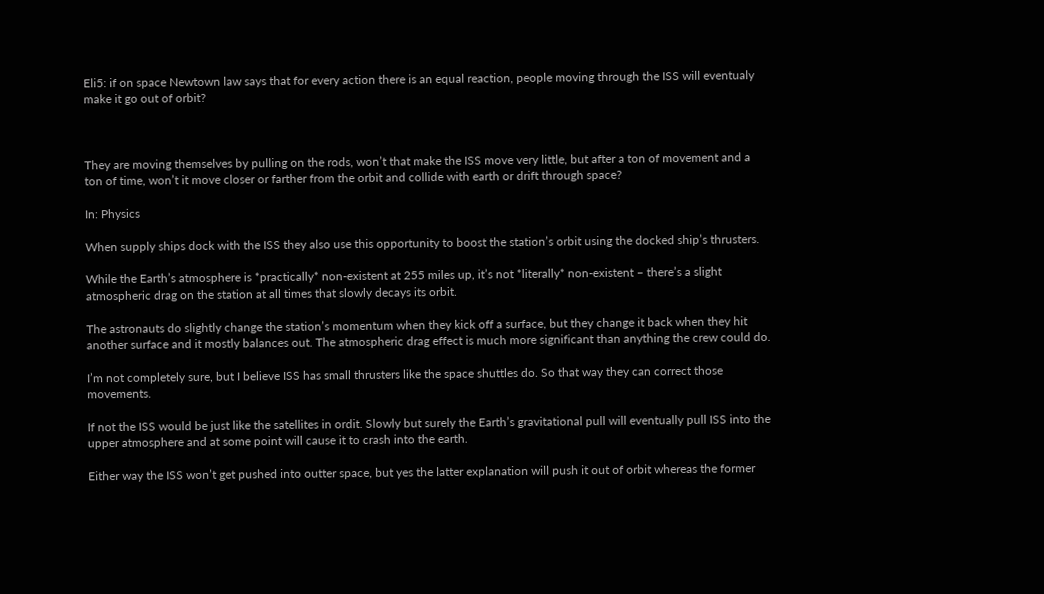Eli5: if on space Newtown law says that for every action there is an equal reaction, people moving through the ISS will eventualy make it go out of orbit?



They are moving themselves by pulling on the rods, won’t that make the ISS move very little, but after a ton of movement and a ton of time, won’t it move closer or farther from the orbit and collide with earth or drift through space?

In: Physics

When supply ships dock with the ISS they also use this opportunity to boost the station’s orbit using the docked ship’s thrusters.

While the Earth’s atmosphere is *practically* non-existent at 255 miles up, it’s not *literally* non-existent – there’s a slight atmospheric drag on the station at all times that slowly decays its orbit.

The astronauts do slightly change the station’s momentum when they kick off a surface, but they change it back when they hit another surface and it mostly balances out. The atmospheric drag effect is much more significant than anything the crew could do.

I’m not completely sure, but I believe ISS has small thrusters like the space shuttles do. So that way they can correct those movements.

If not the ISS would be just like the satellites in ordit. Slowly but surely the Earth’s gravitational pull will eventually pull ISS into the upper atmosphere and at some point will cause it to crash into the earth.

Either way the ISS won’t get pushed into outter space, but yes the latter explanation will push it out of orbit whereas the former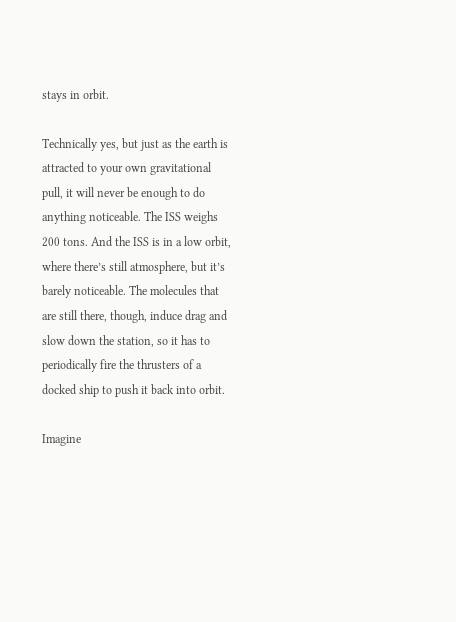stays in orbit.

Technically yes, but just as the earth is attracted to your own gravitational pull, it will never be enough to do anything noticeable. The ISS weighs 200 tons. And the ISS is in a low orbit, where there’s still atmosphere, but it’s barely noticeable. The molecules that are still there, though, induce drag and slow down the station, so it has to periodically fire the thrusters of a docked ship to push it back into orbit.

Imagine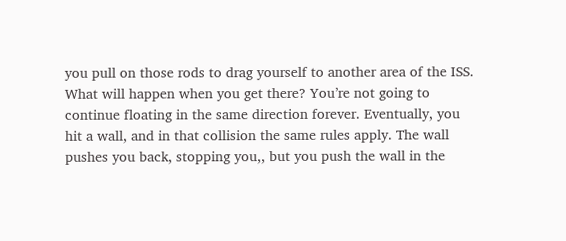you pull on those rods to drag yourself to another area of the ISS. What will happen when you get there? You’re not going to continue floating in the same direction forever. Eventually, you hit a wall, and in that collision the same rules apply. The wall pushes you back, stopping you,, but you push the wall in the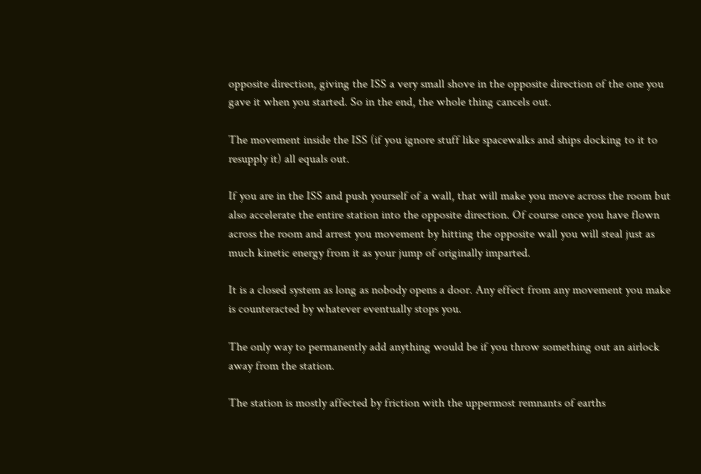opposite direction, giving the ISS a very small shove in the opposite direction of the one you gave it when you started. So in the end, the whole thing cancels out.

The movement inside the ISS (if you ignore stuff like spacewalks and ships docking to it to resupply it) all equals out.

If you are in the ISS and push yourself of a wall, that will make you move across the room but also accelerate the entire station into the opposite direction. Of course once you have flown across the room and arrest you movement by hitting the opposite wall you will steal just as much kinetic energy from it as your jump of originally imparted.

It is a closed system as long as nobody opens a door. Any effect from any movement you make is counteracted by whatever eventually stops you.

The only way to permanently add anything would be if you throw something out an airlock away from the station.

The station is mostly affected by friction with the uppermost remnants of earths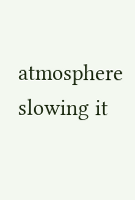atmosphere slowing it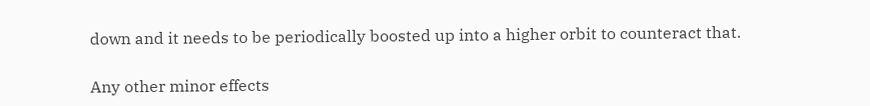down and it needs to be periodically boosted up into a higher orbit to counteract that.

Any other minor effects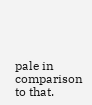pale in comparison to that.